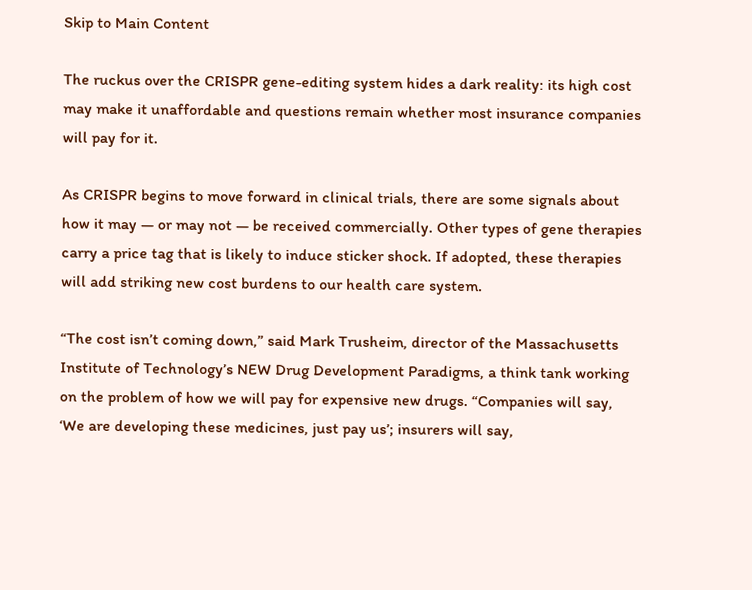Skip to Main Content

The ruckus over the CRISPR gene-editing system hides a dark reality: its high cost may make it unaffordable and questions remain whether most insurance companies will pay for it.

As CRISPR begins to move forward in clinical trials, there are some signals about how it may — or may not — be received commercially. Other types of gene therapies carry a price tag that is likely to induce sticker shock. If adopted, these therapies will add striking new cost burdens to our health care system.

“The cost isn’t coming down,” said Mark Trusheim, director of the Massachusetts Institute of Technology’s NEW Drug Development Paradigms, a think tank working on the problem of how we will pay for expensive new drugs. “Companies will say, ‘We are developing these medicines, just pay us’; insurers will say,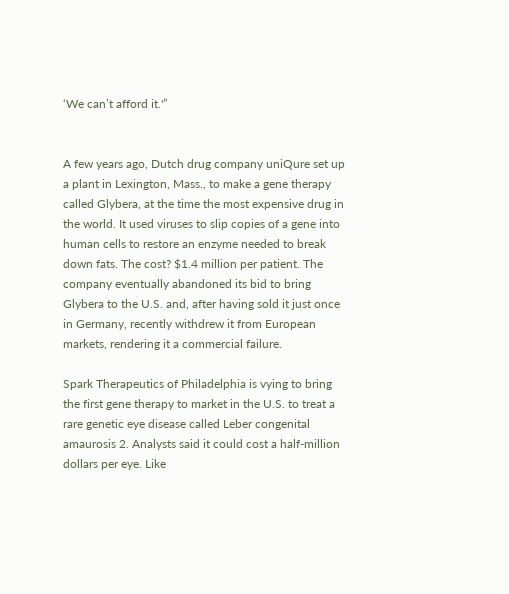‘We can’t afford it.'”


A few years ago, Dutch drug company uniQure set up a plant in Lexington, Mass., to make a gene therapy called Glybera, at the time the most expensive drug in the world. It used viruses to slip copies of a gene into human cells to restore an enzyme needed to break down fats. The cost? $1.4 million per patient. The company eventually abandoned its bid to bring Glybera to the U.S. and, after having sold it just once in Germany, recently withdrew it from European markets, rendering it a commercial failure.

Spark Therapeutics of Philadelphia is vying to bring the first gene therapy to market in the U.S. to treat a rare genetic eye disease called Leber congenital amaurosis 2. Analysts said it could cost a half-million dollars per eye. Like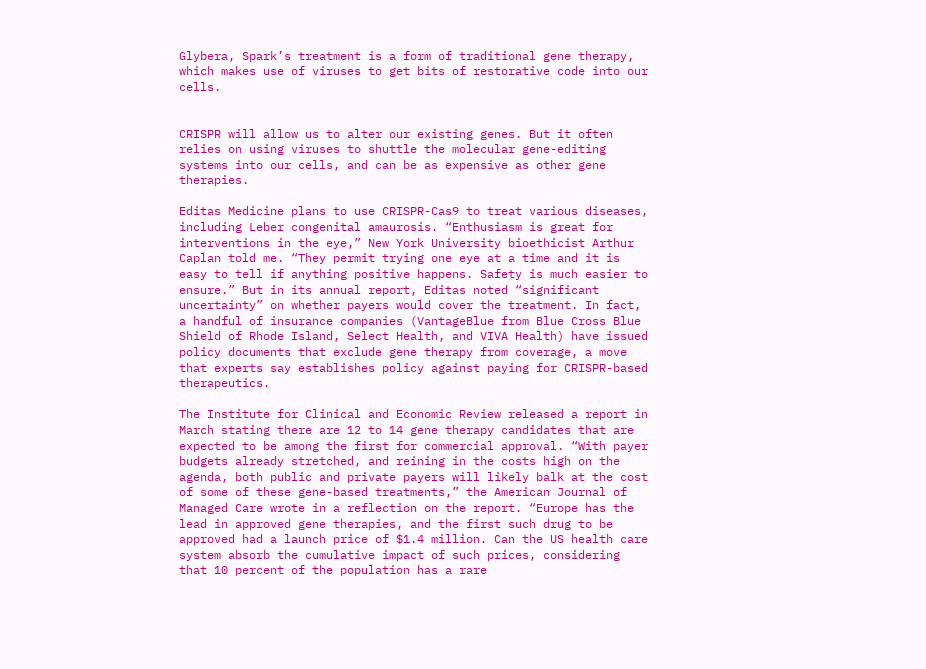Glybera, Spark’s treatment is a form of traditional gene therapy, which makes use of viruses to get bits of restorative code into our cells.


CRISPR will allow us to alter our existing genes. But it often relies on using viruses to shuttle the molecular gene-editing systems into our cells, and can be as expensive as other gene therapies.

Editas Medicine plans to use CRISPR-Cas9 to treat various diseases, including Leber congenital amaurosis. “Enthusiasm is great for interventions in the eye,” New York University bioethicist Arthur Caplan told me. “They permit trying one eye at a time and it is easy to tell if anything positive happens. Safety is much easier to ensure.” But in its annual report, Editas noted “significant uncertainty” on whether payers would cover the treatment. In fact, a handful of insurance companies (VantageBlue from Blue Cross Blue Shield of Rhode Island, Select Health, and VIVA Health) have issued policy documents that exclude gene therapy from coverage, a move that experts say establishes policy against paying for CRISPR-based therapeutics.

The Institute for Clinical and Economic Review released a report in March stating there are 12 to 14 gene therapy candidates that are expected to be among the first for commercial approval. “With payer budgets already stretched, and reining in the costs high on the agenda, both public and private payers will likely balk at the cost of some of these gene-based treatments,” the American Journal of Managed Care wrote in a reflection on the report. “Europe has the lead in approved gene therapies, and the first such drug to be approved had a launch price of $1.4 million. Can the US health care system absorb the cumulative impact of such prices, considering that 10 percent of the population has a rare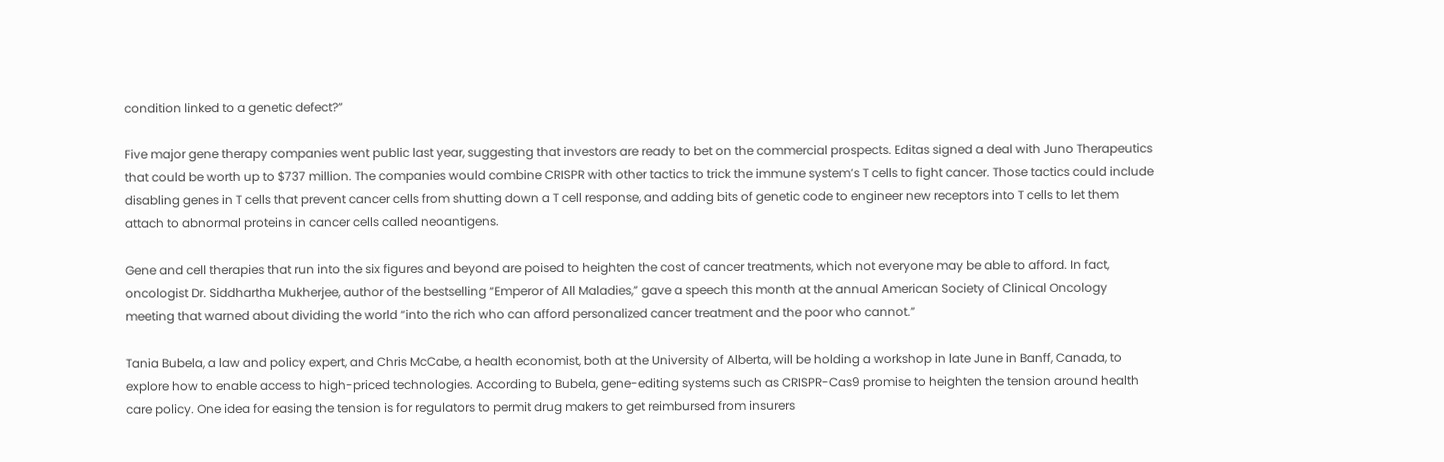condition linked to a genetic defect?”

Five major gene therapy companies went public last year, suggesting that investors are ready to bet on the commercial prospects. Editas signed a deal with Juno Therapeutics that could be worth up to $737 million. The companies would combine CRISPR with other tactics to trick the immune system’s T cells to fight cancer. Those tactics could include disabling genes in T cells that prevent cancer cells from shutting down a T cell response, and adding bits of genetic code to engineer new receptors into T cells to let them attach to abnormal proteins in cancer cells called neoantigens.

Gene and cell therapies that run into the six figures and beyond are poised to heighten the cost of cancer treatments, which not everyone may be able to afford. In fact, oncologist Dr. Siddhartha Mukherjee, author of the bestselling “Emperor of All Maladies,” gave a speech this month at the annual American Society of Clinical Oncology meeting that warned about dividing the world “into the rich who can afford personalized cancer treatment and the poor who cannot.”

Tania Bubela, a law and policy expert, and Chris McCabe, a health economist, both at the University of Alberta, will be holding a workshop in late June in Banff, Canada, to explore how to enable access to high-priced technologies. According to Bubela, gene-editing systems such as CRISPR-Cas9 promise to heighten the tension around health care policy. One idea for easing the tension is for regulators to permit drug makers to get reimbursed from insurers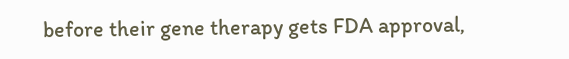before their gene therapy gets FDA approval,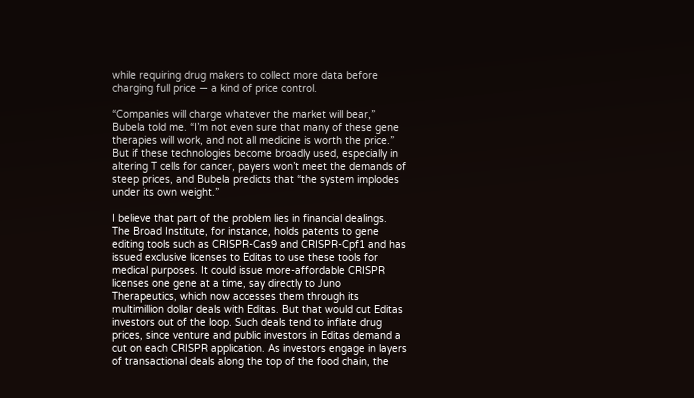while requiring drug makers to collect more data before charging full price — a kind of price control.

“Companies will charge whatever the market will bear,” Bubela told me. “I’m not even sure that many of these gene therapies will work, and not all medicine is worth the price.” But if these technologies become broadly used, especially in altering T cells for cancer, payers won’t meet the demands of steep prices, and Bubela predicts that “the system implodes under its own weight.”

I believe that part of the problem lies in financial dealings. The Broad Institute, for instance, holds patents to gene editing tools such as CRISPR-Cas9 and CRISPR-Cpf1 and has issued exclusive licenses to Editas to use these tools for medical purposes. It could issue more-affordable CRISPR licenses one gene at a time, say directly to Juno Therapeutics, which now accesses them through its multimillion dollar deals with Editas. But that would cut Editas investors out of the loop. Such deals tend to inflate drug prices, since venture and public investors in Editas demand a cut on each CRISPR application. As investors engage in layers of transactional deals along the top of the food chain, the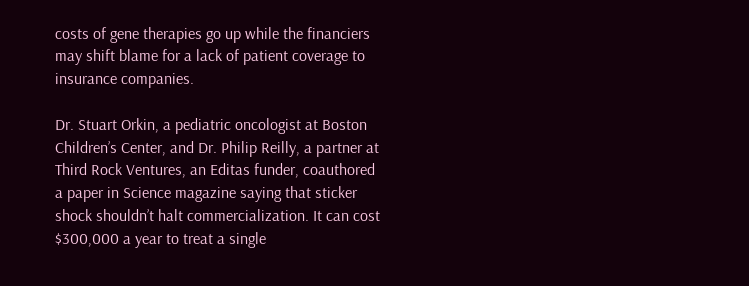costs of gene therapies go up while the financiers may shift blame for a lack of patient coverage to insurance companies.

Dr. Stuart Orkin, a pediatric oncologist at Boston Children’s Center, and Dr. Philip Reilly, a partner at Third Rock Ventures, an Editas funder, coauthored a paper in Science magazine saying that sticker shock shouldn’t halt commercialization. It can cost $300,000 a year to treat a single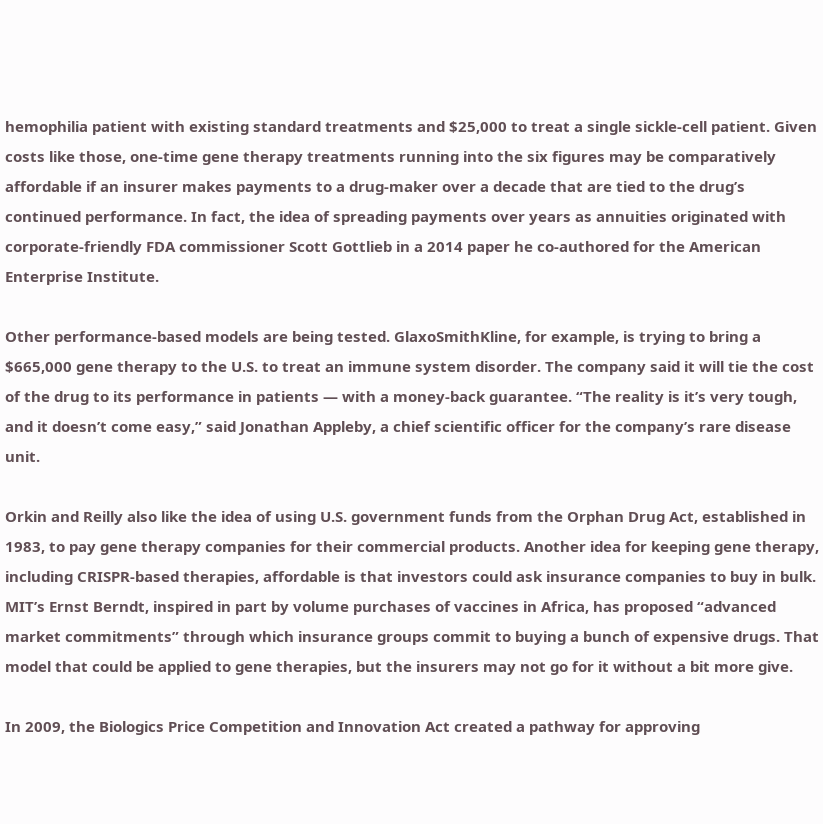hemophilia patient with existing standard treatments and $25,000 to treat a single sickle-cell patient. Given costs like those, one-time gene therapy treatments running into the six figures may be comparatively affordable if an insurer makes payments to a drug-maker over a decade that are tied to the drug’s continued performance. In fact, the idea of spreading payments over years as annuities originated with corporate-friendly FDA commissioner Scott Gottlieb in a 2014 paper he co-authored for the American Enterprise Institute.

Other performance-based models are being tested. GlaxoSmithKline, for example, is trying to bring a $665,000 gene therapy to the U.S. to treat an immune system disorder. The company said it will tie the cost of the drug to its performance in patients — with a money-back guarantee. “The reality is it’s very tough, and it doesn’t come easy,” said Jonathan Appleby, a chief scientific officer for the company’s rare disease unit.

Orkin and Reilly also like the idea of using U.S. government funds from the Orphan Drug Act, established in 1983, to pay gene therapy companies for their commercial products. Another idea for keeping gene therapy, including CRISPR-based therapies, affordable is that investors could ask insurance companies to buy in bulk. MIT’s Ernst Berndt, inspired in part by volume purchases of vaccines in Africa, has proposed “advanced market commitments” through which insurance groups commit to buying a bunch of expensive drugs. That model that could be applied to gene therapies, but the insurers may not go for it without a bit more give.

In 2009, the Biologics Price Competition and Innovation Act created a pathway for approving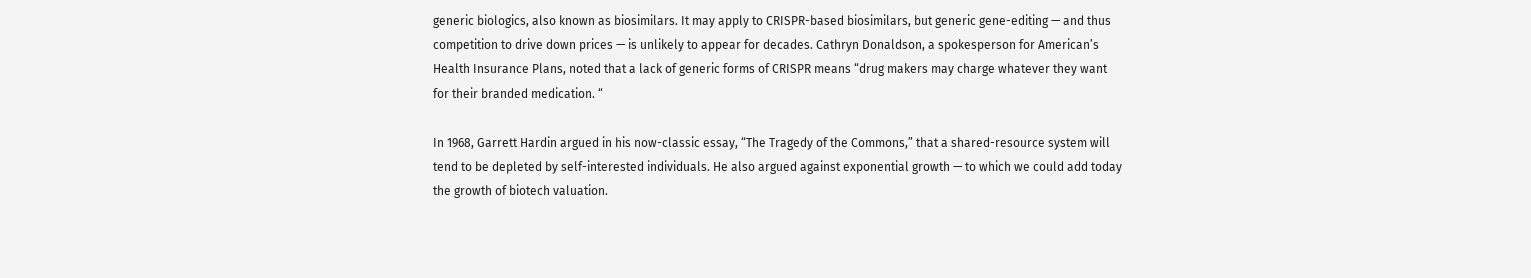generic biologics, also known as biosimilars. It may apply to CRISPR-based biosimilars, but generic gene-editing — and thus competition to drive down prices — is unlikely to appear for decades. Cathryn Donaldson, a spokesperson for American’s Health Insurance Plans, noted that a lack of generic forms of CRISPR means “drug makers may charge whatever they want for their branded medication. “

In 1968, Garrett Hardin argued in his now-classic essay, “The Tragedy of the Commons,” that a shared-resource system will tend to be depleted by self-interested individuals. He also argued against exponential growth — to which we could add today the growth of biotech valuation.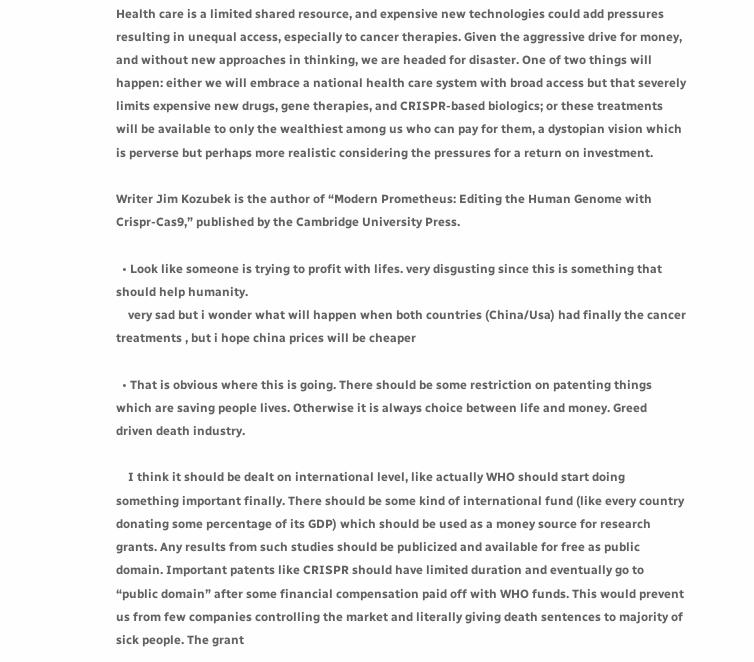Health care is a limited shared resource, and expensive new technologies could add pressures resulting in unequal access, especially to cancer therapies. Given the aggressive drive for money, and without new approaches in thinking, we are headed for disaster. One of two things will happen: either we will embrace a national health care system with broad access but that severely limits expensive new drugs, gene therapies, and CRISPR-based biologics; or these treatments will be available to only the wealthiest among us who can pay for them, a dystopian vision which is perverse but perhaps more realistic considering the pressures for a return on investment.

Writer Jim Kozubek is the author of “Modern Prometheus: Editing the Human Genome with Crispr-Cas9,” published by the Cambridge University Press.

  • Look like someone is trying to profit with lifes. very disgusting since this is something that should help humanity.
    very sad but i wonder what will happen when both countries (China/Usa) had finally the cancer treatments , but i hope china prices will be cheaper

  • That is obvious where this is going. There should be some restriction on patenting things which are saving people lives. Otherwise it is always choice between life and money. Greed driven death industry.

    I think it should be dealt on international level, like actually WHO should start doing something important finally. There should be some kind of international fund (like every country donating some percentage of its GDP) which should be used as a money source for research grants. Any results from such studies should be publicized and available for free as public domain. Important patents like CRISPR should have limited duration and eventually go to “public domain” after some financial compensation paid off with WHO funds. This would prevent us from few companies controlling the market and literally giving death sentences to majority of sick people. The grant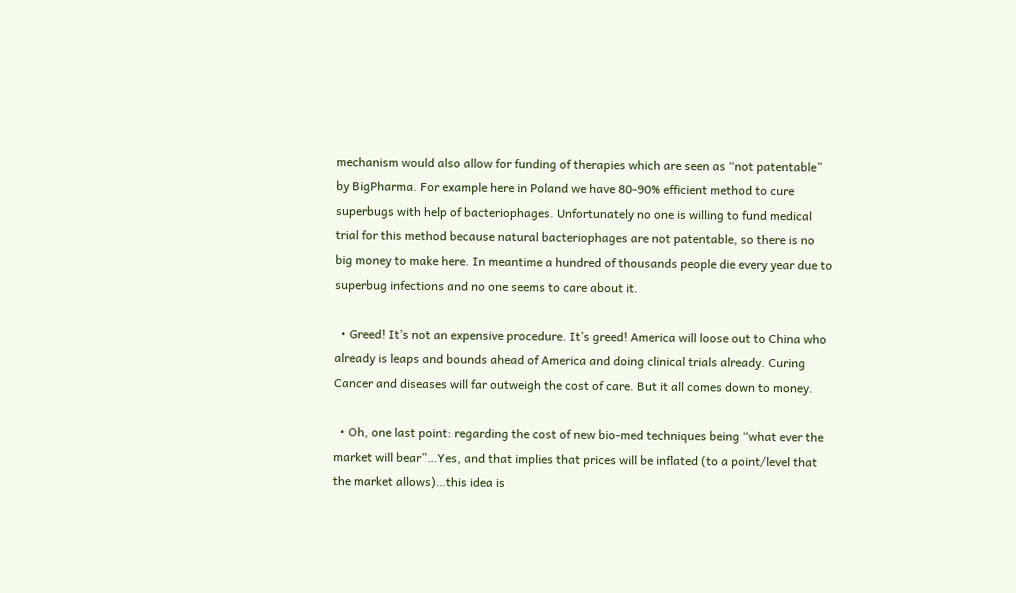mechanism would also allow for funding of therapies which are seen as “not patentable” by BigPharma. For example here in Poland we have 80-90% efficient method to cure superbugs with help of bacteriophages. Unfortunately no one is willing to fund medical trial for this method because natural bacteriophages are not patentable, so there is no big money to make here. In meantime a hundred of thousands people die every year due to superbug infections and no one seems to care about it.

  • Greed! It’s not an expensive procedure. It’s greed! America will loose out to China who already is leaps and bounds ahead of America and doing clinical trials already. Curing Cancer and diseases will far outweigh the cost of care. But it all comes down to money.

  • Oh, one last point: regarding the cost of new bio-med techniques being “what ever the market will bear”…Yes, and that implies that prices will be inflated (to a point/level that the market allows)…this idea is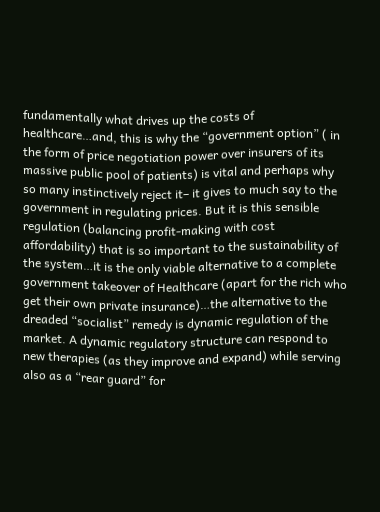fundamentally what drives up the costs of healthcare…and, this is why the “government option” ( in the form of price negotiation power over insurers of its massive public pool of patients) is vital and perhaps why so many instinctively reject it– it gives to much say to the government in regulating prices. But it is this sensible regulation (balancing profit-making with cost affordability) that is so important to the sustainability of the system…it is the only viable alternative to a complete government takeover of Healthcare (apart for the rich who get their own private insurance)…the alternative to the dreaded “socialist” remedy is dynamic regulation of the market. A dynamic regulatory structure can respond to new therapies (as they improve and expand) while serving also as a “rear guard” for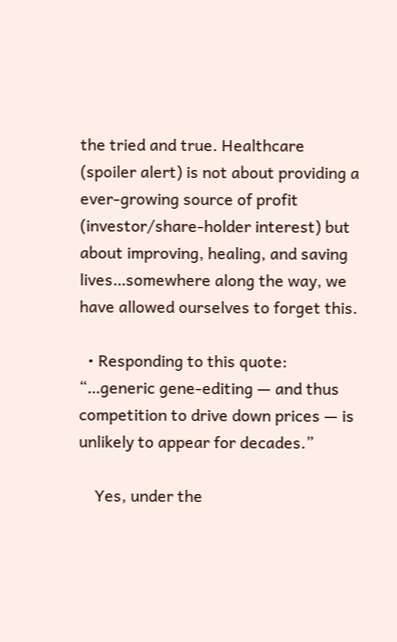the tried and true. Healthcare (spoiler alert) is not about providing a ever-growing source of profit (investor/share-holder interest) but about improving, healing, and saving lives…somewhere along the way, we have allowed ourselves to forget this.

  • Responding to this quote: “…generic gene-editing — and thus competition to drive down prices — is unlikely to appear for decades.”

    Yes, under the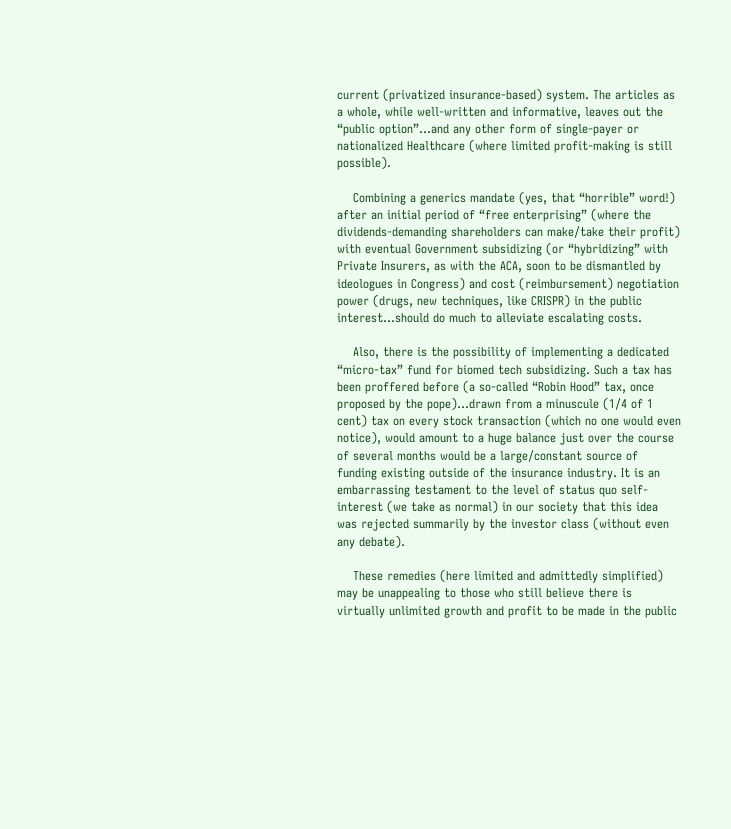current (privatized insurance-based) system. The articles as a whole, while well-written and informative, leaves out the “public option”…and any other form of single-payer or nationalized Healthcare (where limited profit-making is still possible).

    Combining a generics mandate (yes, that “horrible” word!) after an initial period of “free enterprising” (where the dividends-demanding shareholders can make/take their profit) with eventual Government subsidizing (or “hybridizing” with Private Insurers, as with the ACA, soon to be dismantled by ideologues in Congress) and cost (reimbursement) negotiation power (drugs, new techniques, like CRISPR) in the public interest…should do much to alleviate escalating costs.

    Also, there is the possibility of implementing a dedicated “micro-tax” fund for biomed tech subsidizing. Such a tax has been proffered before (a so-called “Robin Hood” tax, once proposed by the pope)…drawn from a minuscule (1/4 of 1 cent) tax on every stock transaction (which no one would even notice), would amount to a huge balance just over the course of several months would be a large/constant source of funding existing outside of the insurance industry. It is an embarrassing testament to the level of status quo self-interest (we take as normal) in our society that this idea was rejected summarily by the investor class (without even any debate).

    These remedies (here limited and admittedly simplified) may be unappealing to those who still believe there is virtually unlimited growth and profit to be made in the public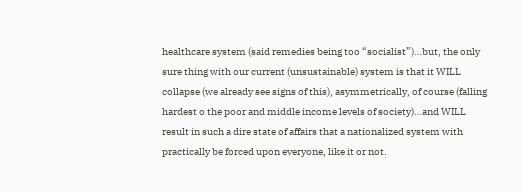healthcare system (said remedies being too “socialist”)…but, the only sure thing with our current (unsustainable) system is that it WILL collapse (we already see signs of this), asymmetrically, of course (falling hardest o the poor and middle income levels of society)…and WILL result in such a dire state of affairs that a nationalized system with practically be forced upon everyone, like it or not.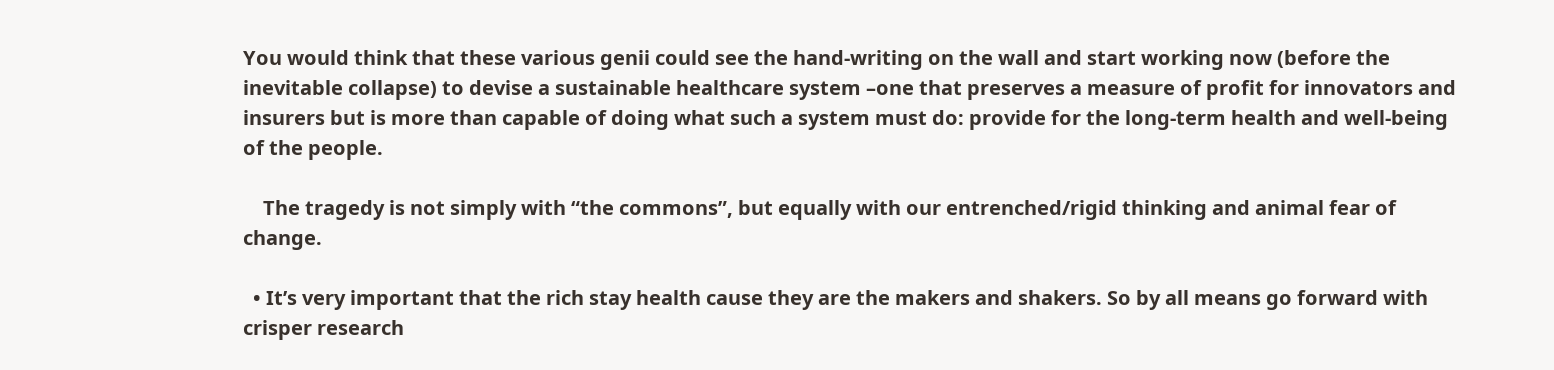You would think that these various genii could see the hand-writing on the wall and start working now (before the inevitable collapse) to devise a sustainable healthcare system –one that preserves a measure of profit for innovators and insurers but is more than capable of doing what such a system must do: provide for the long-term health and well-being of the people.

    The tragedy is not simply with “the commons”, but equally with our entrenched/rigid thinking and animal fear of change.

  • It’s very important that the rich stay health cause they are the makers and shakers. So by all means go forward with crisper research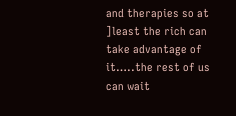and therapies so at ]least the rich can take advantage of it…..the rest of us can wait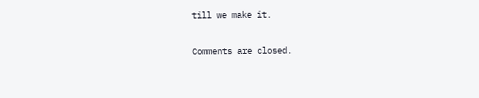till we make it.

Comments are closed.